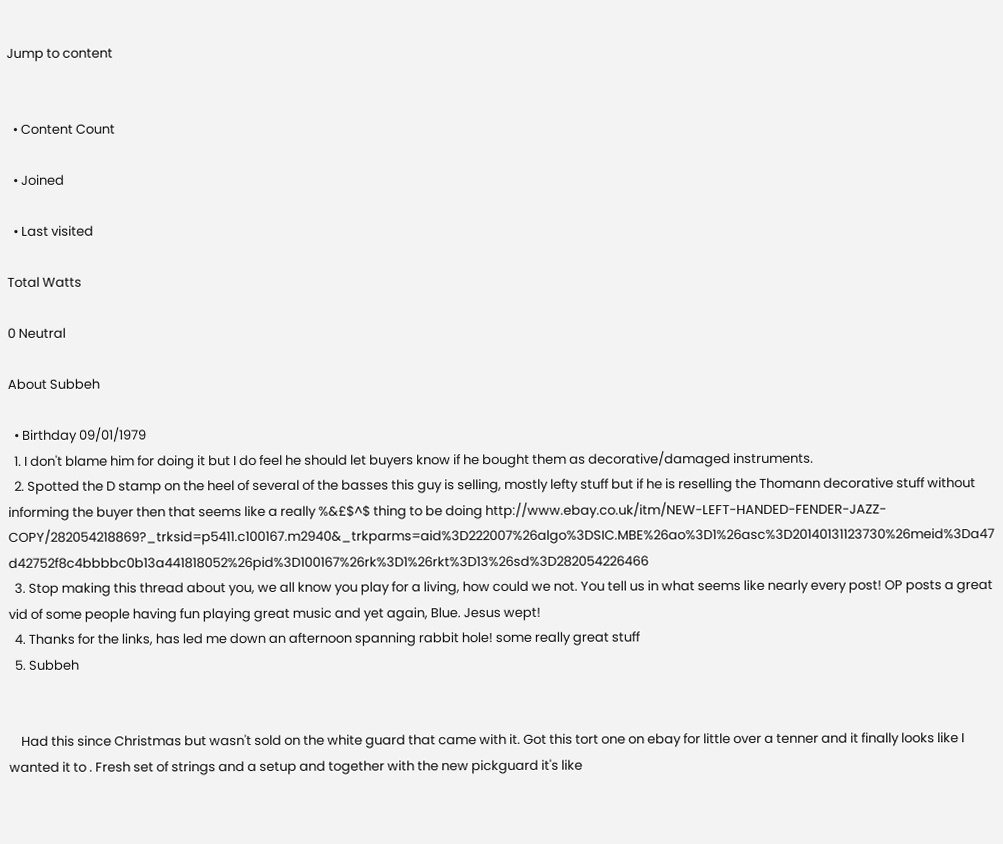Jump to content


  • Content Count

  • Joined

  • Last visited

Total Watts

0 Neutral

About Subbeh

  • Birthday 09/01/1979
  1. I don't blame him for doing it but I do feel he should let buyers know if he bought them as decorative/damaged instruments.
  2. Spotted the D stamp on the heel of several of the basses this guy is selling, mostly lefty stuff but if he is reselling the Thomann decorative stuff without informing the buyer then that seems like a really %&£$^$ thing to be doing http://www.ebay.co.uk/itm/NEW-LEFT-HANDED-FENDER-JAZZ-COPY/282054218869?_trksid=p5411.c100167.m2940&_trkparms=aid%3D222007%26algo%3DSIC.MBE%26ao%3D1%26asc%3D20140131123730%26meid%3Da47d42752f8c4bbbbc0b13a441818052%26pid%3D100167%26rk%3D1%26rkt%3D13%26sd%3D282054226466
  3. Stop making this thread about you, we all know you play for a living, how could we not. You tell us in what seems like nearly every post! OP posts a great vid of some people having fun playing great music and yet again, Blue. Jesus wept!
  4. Thanks for the links, has led me down an afternoon spanning rabbit hole! some really great stuff
  5. Subbeh


    Had this since Christmas but wasn't sold on the white guard that came with it. Got this tort one on ebay for little over a tenner and it finally looks like I wanted it to . Fresh set of strings and a setup and together with the new pickguard it's like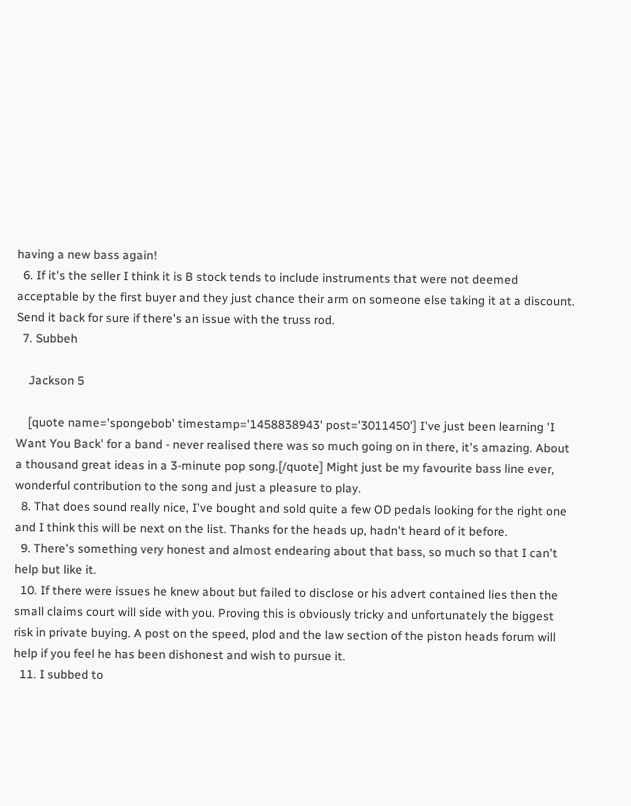having a new bass again!
  6. If it's the seller I think it is B stock tends to include instruments that were not deemed acceptable by the first buyer and they just chance their arm on someone else taking it at a discount. Send it back for sure if there's an issue with the truss rod.
  7. Subbeh

    Jackson 5

    [quote name='spongebob' timestamp='1458838943' post='3011450'] I've just been learning 'I Want You Back' for a band - never realised there was so much going on in there, it's amazing. About a thousand great ideas in a 3-minute pop song.[/quote] Might just be my favourite bass line ever, wonderful contribution to the song and just a pleasure to play.
  8. That does sound really nice, I've bought and sold quite a few OD pedals looking for the right one and I think this will be next on the list. Thanks for the heads up, hadn't heard of it before.
  9. There's something very honest and almost endearing about that bass, so much so that I can't help but like it.
  10. If there were issues he knew about but failed to disclose or his advert contained lies then the small claims court will side with you. Proving this is obviously tricky and unfortunately the biggest risk in private buying. A post on the speed, plod and the law section of the piston heads forum will help if you feel he has been dishonest and wish to pursue it.
  11. I subbed to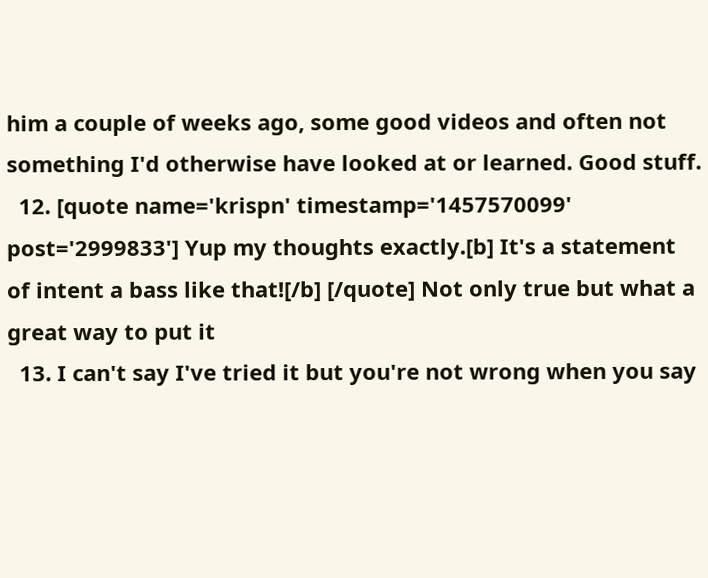him a couple of weeks ago, some good videos and often not something I'd otherwise have looked at or learned. Good stuff.
  12. [quote name='krispn' timestamp='1457570099' post='2999833'] Yup my thoughts exactly.[b] It's a statement of intent a bass like that![/b] [/quote] Not only true but what a great way to put it
  13. I can't say I've tried it but you're not wrong when you say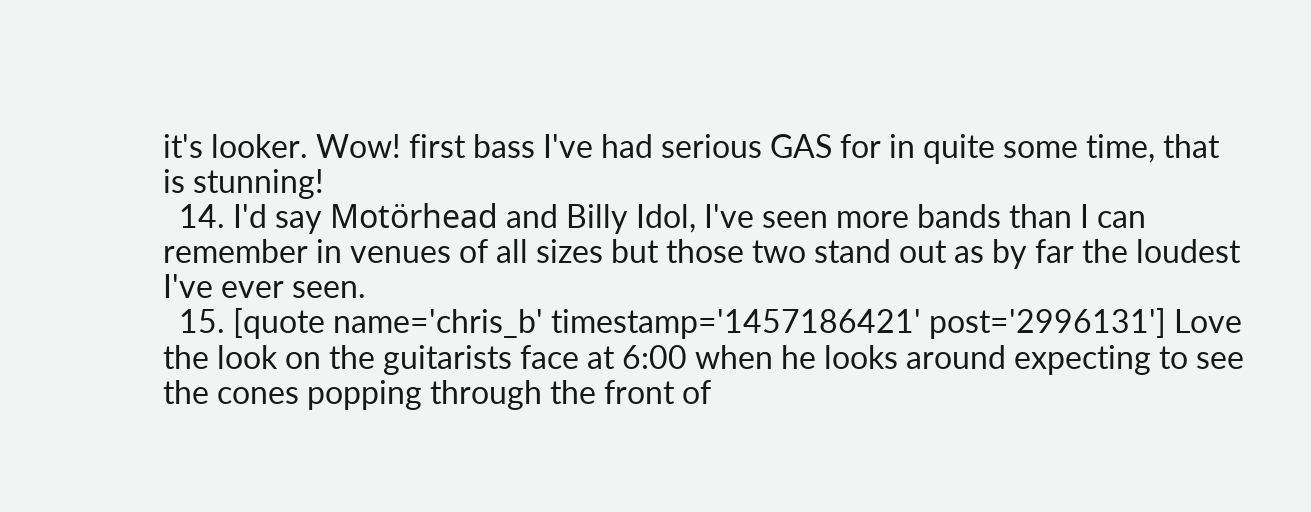it's looker. Wow! first bass I've had serious GAS for in quite some time, that is stunning!
  14. I'd say Motörhead and Billy Idol, I've seen more bands than I can remember in venues of all sizes but those two stand out as by far the loudest I've ever seen.
  15. [quote name='chris_b' timestamp='1457186421' post='2996131'] Love the look on the guitarists face at 6:00 when he looks around expecting to see the cones popping through the front of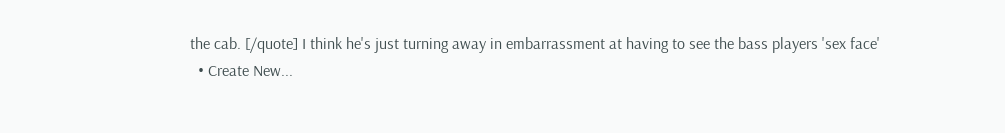the cab. [/quote] I think he's just turning away in embarrassment at having to see the bass players 'sex face'
  • Create New...